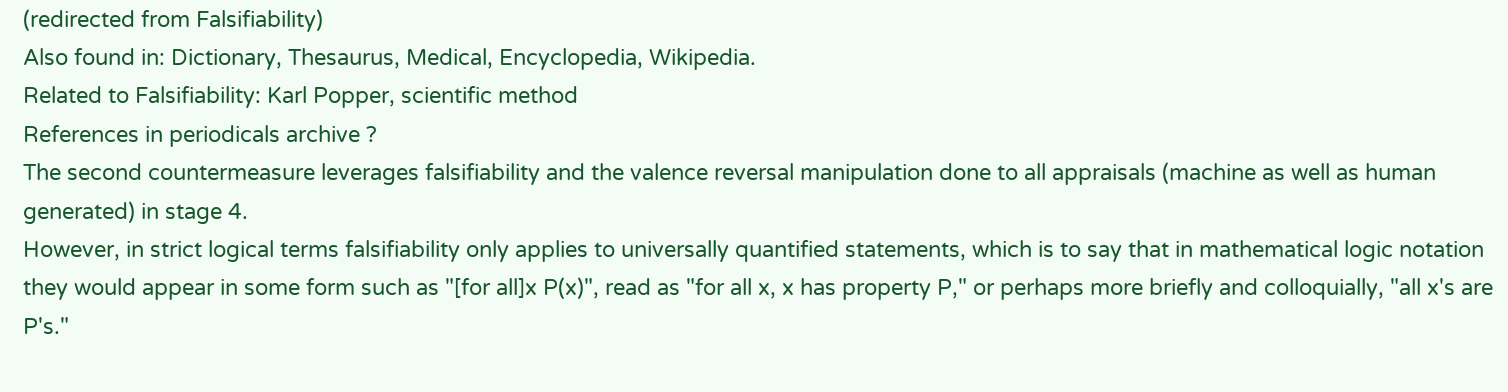(redirected from Falsifiability)
Also found in: Dictionary, Thesaurus, Medical, Encyclopedia, Wikipedia.
Related to Falsifiability: Karl Popper, scientific method
References in periodicals archive ?
The second countermeasure leverages falsifiability and the valence reversal manipulation done to all appraisals (machine as well as human generated) in stage 4.
However, in strict logical terms falsifiability only applies to universally quantified statements, which is to say that in mathematical logic notation they would appear in some form such as "[for all]x P(x)", read as "for all x, x has property P," or perhaps more briefly and colloquially, "all x's are P's."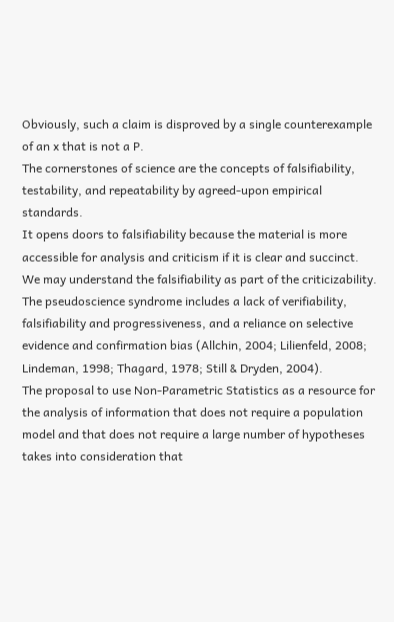Obviously, such a claim is disproved by a single counterexample of an x that is not a P.
The cornerstones of science are the concepts of falsifiability, testability, and repeatability by agreed-upon empirical standards.
It opens doors to falsifiability because the material is more accessible for analysis and criticism if it is clear and succinct.
We may understand the falsifiability as part of the criticizability.
The pseudoscience syndrome includes a lack of verifiability, falsifiability and progressiveness, and a reliance on selective evidence and confirmation bias (Allchin, 2004; Lilienfeld, 2008; Lindeman, 1998; Thagard, 1978; Still & Dryden, 2004).
The proposal to use Non-Parametric Statistics as a resource for the analysis of information that does not require a population model and that does not require a large number of hypotheses takes into consideration that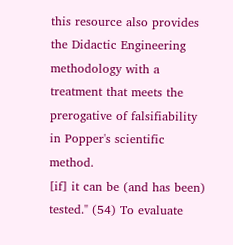this resource also provides the Didactic Engineering methodology with a treatment that meets the prerogative of falsifiability in Popper's scientific method.
[if] it can be (and has been) tested." (54) To evaluate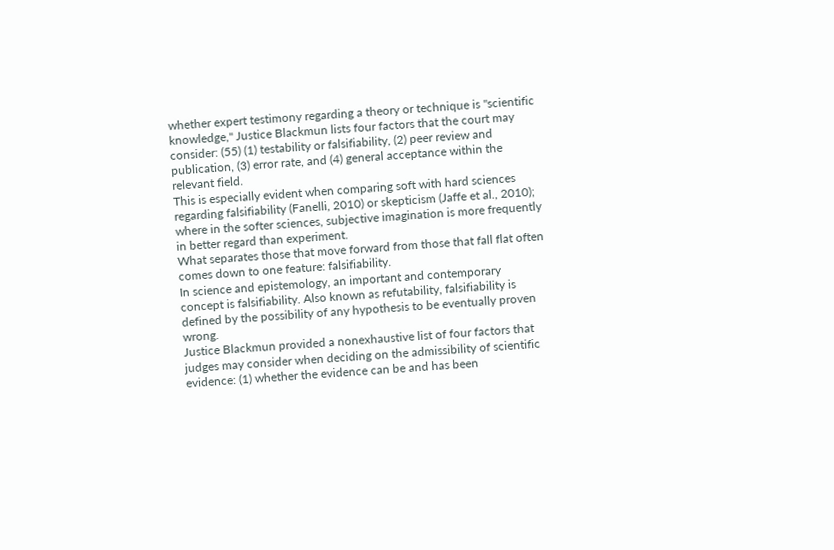whether expert testimony regarding a theory or technique is "scientific knowledge," Justice Blackmun lists four factors that the court may consider: (55) (1) testability or falsifiability, (2) peer review and publication, (3) error rate, and (4) general acceptance within the relevant field.
This is especially evident when comparing soft with hard sciences regarding falsifiability (Fanelli, 2010) or skepticism (Jaffe et al., 2010); where in the softer sciences, subjective imagination is more frequently in better regard than experiment.
What separates those that move forward from those that fall flat often comes down to one feature: falsifiability.
In science and epistemology, an important and contemporary concept is falsifiability. Also known as refutability, falsifiability is defined by the possibility of any hypothesis to be eventually proven wrong.
Justice Blackmun provided a nonexhaustive list of four factors that judges may consider when deciding on the admissibility of scientific evidence: (1) whether the evidence can be and has been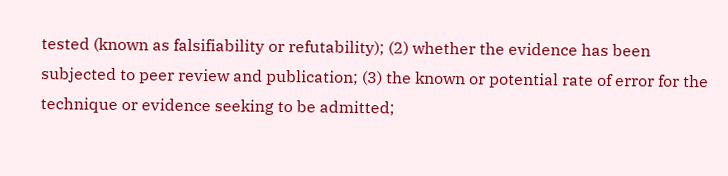tested (known as falsifiability or refutability); (2) whether the evidence has been subjected to peer review and publication; (3) the known or potential rate of error for the technique or evidence seeking to be admitted;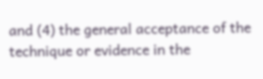and (4) the general acceptance of the technique or evidence in the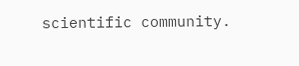scientific community.